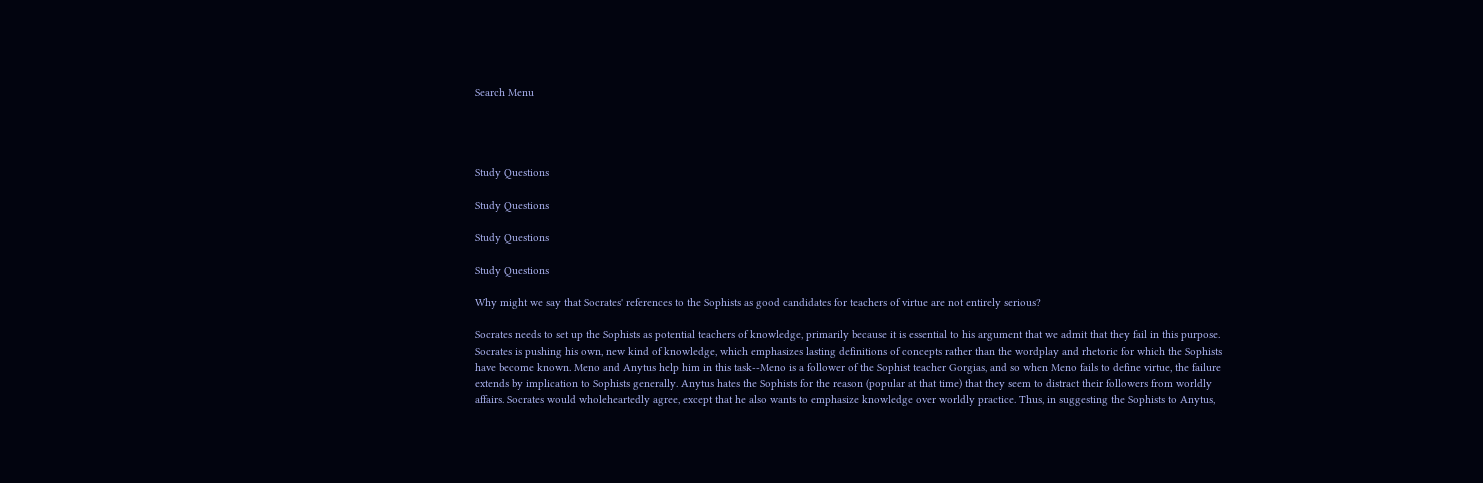Search Menu




Study Questions

Study Questions

Study Questions

Study Questions

Why might we say that Socrates' references to the Sophists as good candidates for teachers of virtue are not entirely serious?

Socrates needs to set up the Sophists as potential teachers of knowledge, primarily because it is essential to his argument that we admit that they fail in this purpose. Socrates is pushing his own, new kind of knowledge, which emphasizes lasting definitions of concepts rather than the wordplay and rhetoric for which the Sophists have become known. Meno and Anytus help him in this task--Meno is a follower of the Sophist teacher Gorgias, and so when Meno fails to define virtue, the failure extends by implication to Sophists generally. Anytus hates the Sophists for the reason (popular at that time) that they seem to distract their followers from worldly affairs. Socrates would wholeheartedly agree, except that he also wants to emphasize knowledge over worldly practice. Thus, in suggesting the Sophists to Anytus,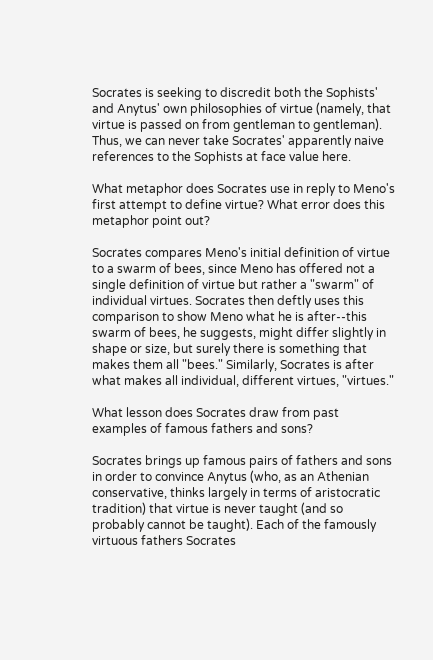Socrates is seeking to discredit both the Sophists' and Anytus' own philosophies of virtue (namely, that virtue is passed on from gentleman to gentleman). Thus, we can never take Socrates' apparently naive references to the Sophists at face value here.

What metaphor does Socrates use in reply to Meno's first attempt to define virtue? What error does this metaphor point out?

Socrates compares Meno's initial definition of virtue to a swarm of bees, since Meno has offered not a single definition of virtue but rather a "swarm" of individual virtues. Socrates then deftly uses this comparison to show Meno what he is after--this swarm of bees, he suggests, might differ slightly in shape or size, but surely there is something that makes them all "bees." Similarly, Socrates is after what makes all individual, different virtues, "virtues."

What lesson does Socrates draw from past examples of famous fathers and sons?

Socrates brings up famous pairs of fathers and sons in order to convince Anytus (who, as an Athenian conservative, thinks largely in terms of aristocratic tradition) that virtue is never taught (and so probably cannot be taught). Each of the famously virtuous fathers Socrates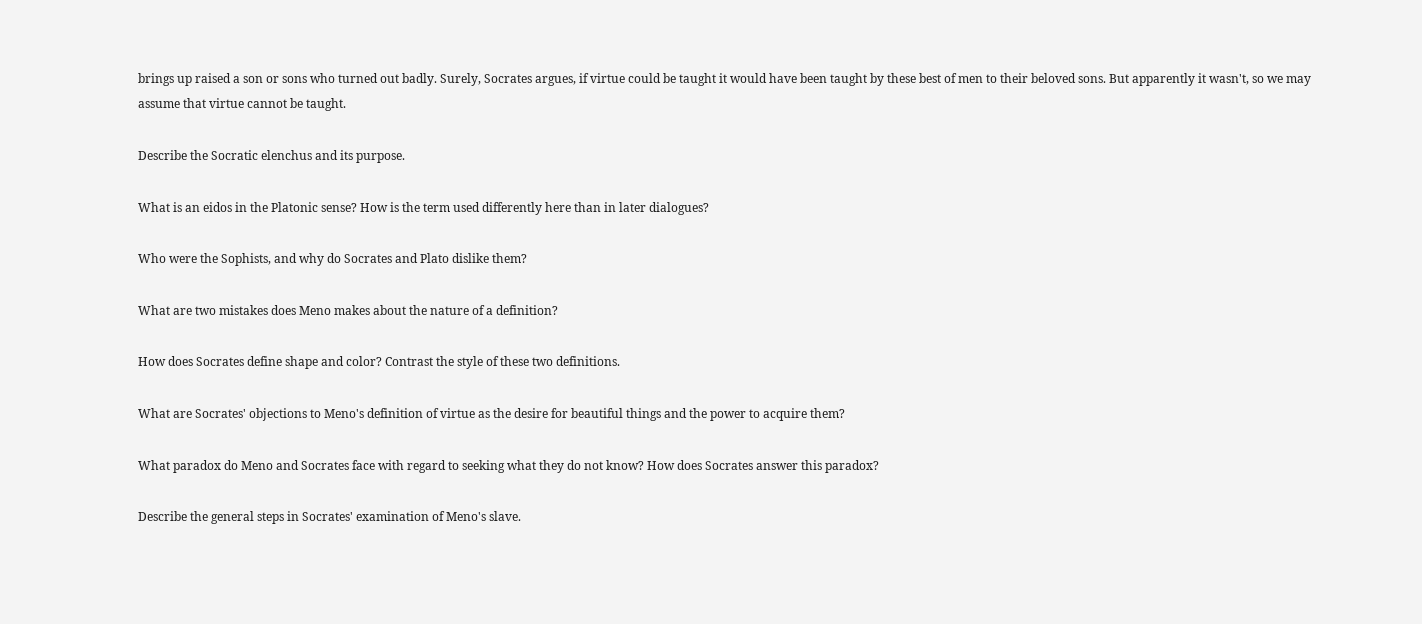brings up raised a son or sons who turned out badly. Surely, Socrates argues, if virtue could be taught it would have been taught by these best of men to their beloved sons. But apparently it wasn't, so we may assume that virtue cannot be taught.

Describe the Socratic elenchus and its purpose.

What is an eidos in the Platonic sense? How is the term used differently here than in later dialogues?

Who were the Sophists, and why do Socrates and Plato dislike them?

What are two mistakes does Meno makes about the nature of a definition?

How does Socrates define shape and color? Contrast the style of these two definitions.

What are Socrates' objections to Meno's definition of virtue as the desire for beautiful things and the power to acquire them?

What paradox do Meno and Socrates face with regard to seeking what they do not know? How does Socrates answer this paradox?

Describe the general steps in Socrates' examination of Meno's slave.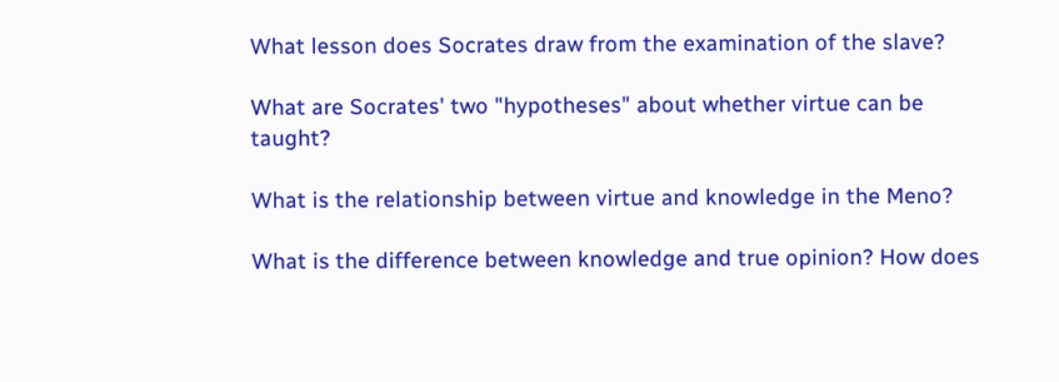What lesson does Socrates draw from the examination of the slave?

What are Socrates' two "hypotheses" about whether virtue can be taught?

What is the relationship between virtue and knowledge in the Meno?

What is the difference between knowledge and true opinion? How does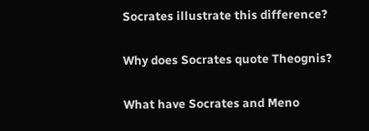Socrates illustrate this difference?

Why does Socrates quote Theognis?

What have Socrates and Meno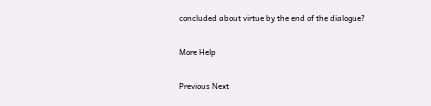concluded about virtue by the end of the dialogue?

More Help

Previous Next